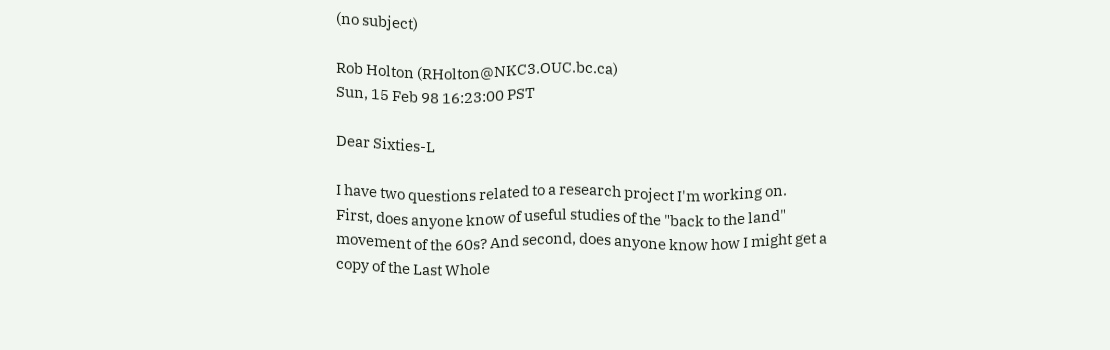(no subject)

Rob Holton (RHolton@NKC3.OUC.bc.ca)
Sun, 15 Feb 98 16:23:00 PST

Dear Sixties-L

I have two questions related to a research project I'm working on.
First, does anyone know of useful studies of the "back to the land"
movement of the 60s? And second, does anyone know how I might get a
copy of the Last Whole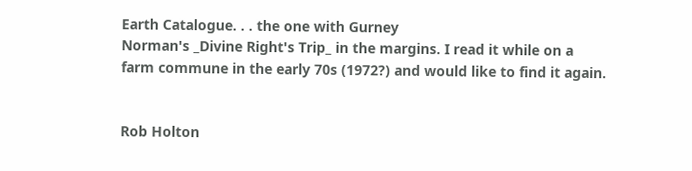Earth Catalogue. . . the one with Gurney
Norman's _Divine Right's Trip_ in the margins. I read it while on a
farm commune in the early 70s (1972?) and would like to find it again.


Rob Holton